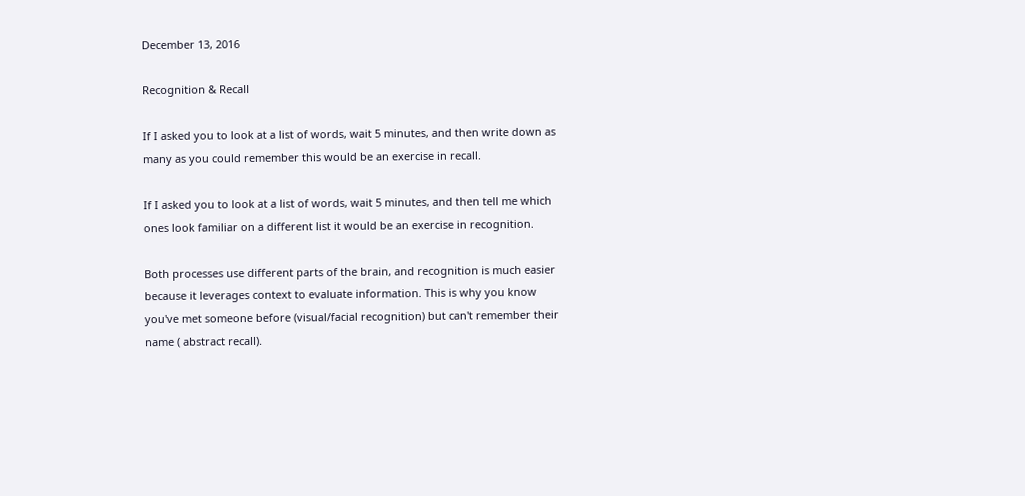December 13, 2016

Recognition & Recall

If I asked you to look at a list of words, wait 5 minutes, and then write down as many as you could remember this would be an exercise in recall.

If I asked you to look at a list of words, wait 5 minutes, and then tell me which ones look familiar on a different list it would be an exercise in recognition.

Both processes use different parts of the brain, and recognition is much easier because it leverages context to evaluate information. This is why you know you've met someone before (visual/facial recognition) but can't remember their name ( abstract recall).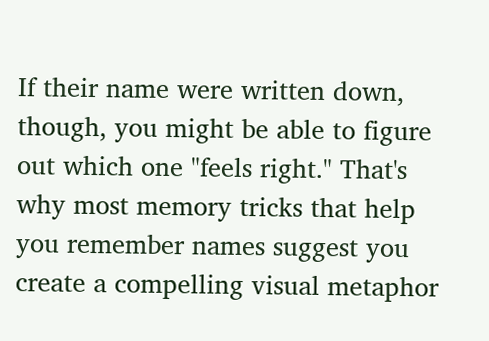If their name were written down, though, you might be able to figure out which one "feels right." That's why most memory tricks that help you remember names suggest you create a compelling visual metaphor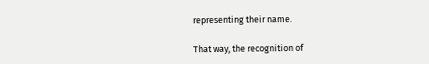representing their name.

That way, the recognition of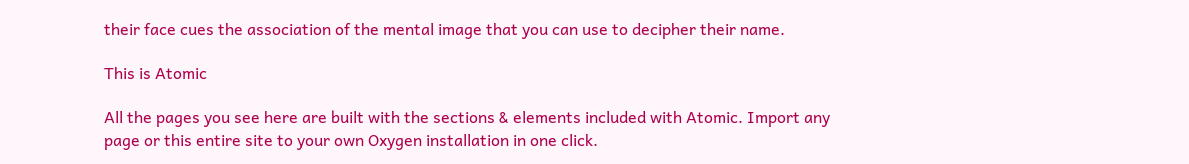their face cues the association of the mental image that you can use to decipher their name.

This is Atomic

All the pages you see here are built with the sections & elements included with Atomic. Import any page or this entire site to your own Oxygen installation in one click.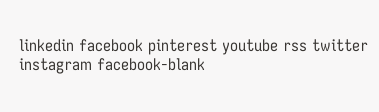linkedin facebook pinterest youtube rss twitter instagram facebook-blank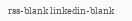rss-blank linkedin-blank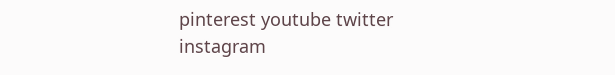pinterest youtube twitter instagram